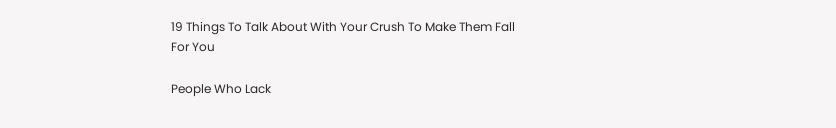19 Things To Talk About With Your Crush To Make Them Fall For You

People Who Lack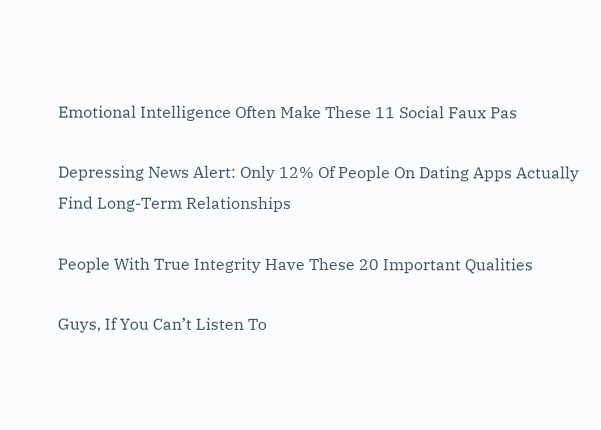Emotional Intelligence Often Make These 11 Social Faux Pas

Depressing News Alert: Only 12% Of People On Dating Apps Actually Find Long-Term Relationships

People With True Integrity Have These 20 Important Qualities

Guys, If You Can’t Listen To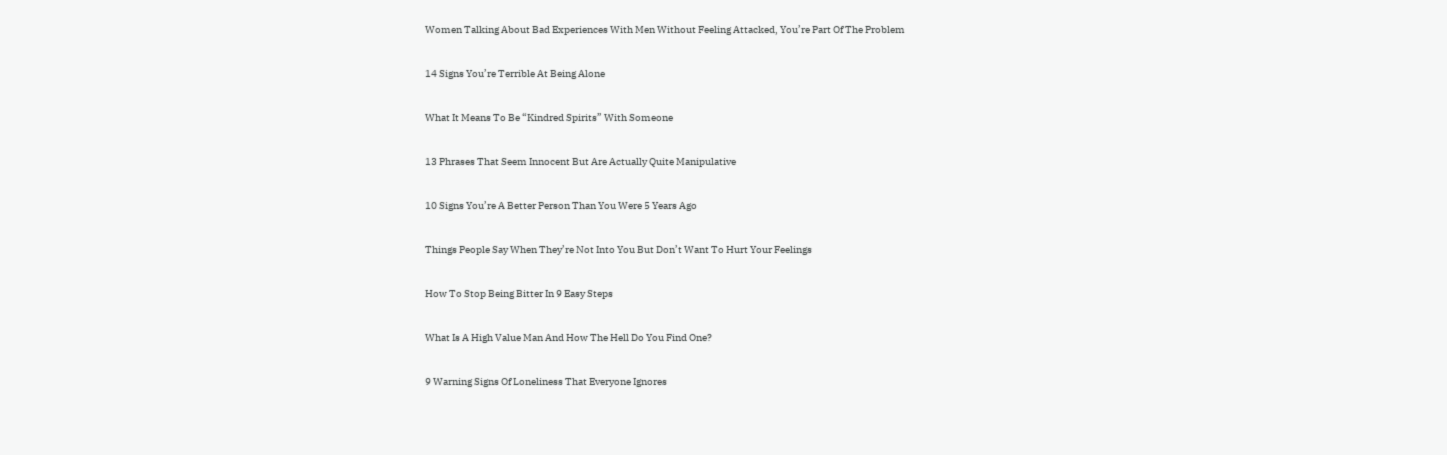Women Talking About Bad Experiences With Men Without Feeling Attacked, You’re Part Of The Problem

14 Signs You’re Terrible At Being Alone

What It Means To Be “Kindred Spirits” With Someone

13 Phrases That Seem Innocent But Are Actually Quite Manipulative

10 Signs You’re A Better Person Than You Were 5 Years Ago

Things People Say When They’re Not Into You But Don’t Want To Hurt Your Feelings

How To Stop Being Bitter In 9 Easy Steps

What Is A High Value Man And How The Hell Do You Find One?

9 Warning Signs Of Loneliness That Everyone Ignores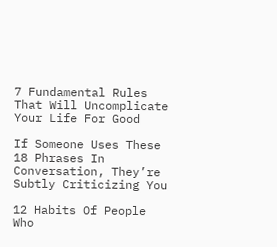7 Fundamental Rules That Will Uncomplicate Your Life For Good

If Someone Uses These 18 Phrases In Conversation, They’re Subtly Criticizing You

12 Habits Of People Who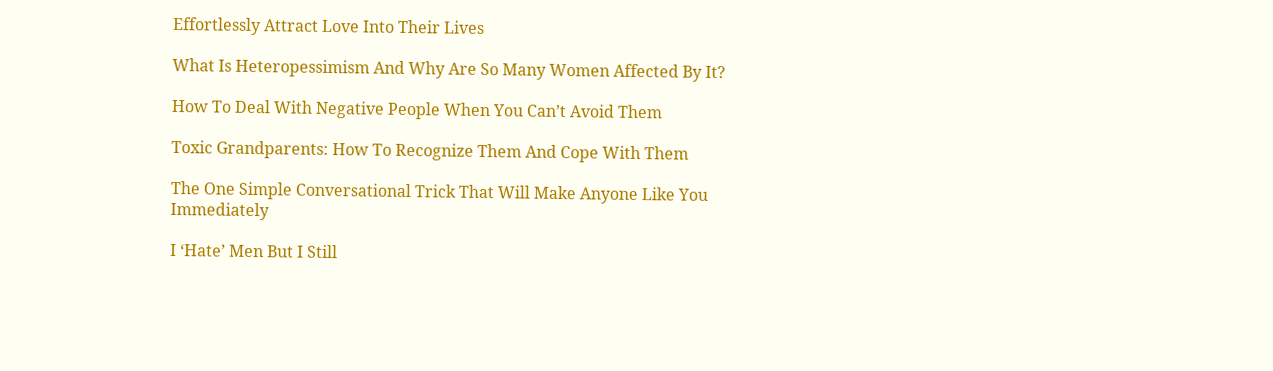Effortlessly Attract Love Into Their Lives

What Is Heteropessimism And Why Are So Many Women Affected By It?

How To Deal With Negative People When You Can’t Avoid Them

Toxic Grandparents: How To Recognize Them And Cope With Them

The One Simple Conversational Trick That Will Make Anyone Like You Immediately

I ‘Hate’ Men But I Still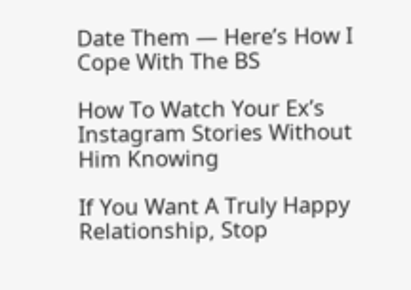Date Them — Here’s How I Cope With The BS

How To Watch Your Ex’s Instagram Stories Without Him Knowing

If You Want A Truly Happy Relationship, Stop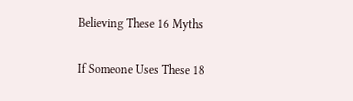Believing These 16 Myths

If Someone Uses These 18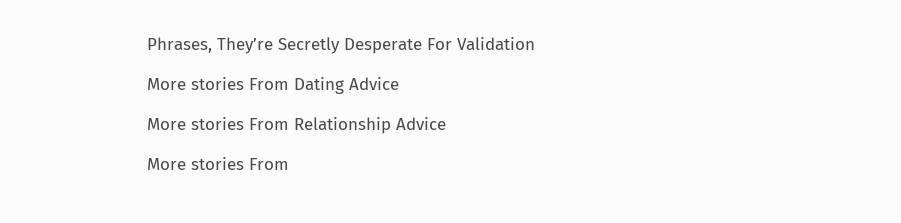Phrases, They’re Secretly Desperate For Validation

More stories From Dating Advice

More stories From Relationship Advice

More stories From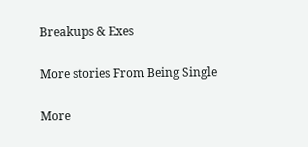Breakups & Exes

More stories From Being Single

More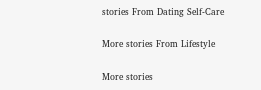stories From Dating Self-Care

More stories From Lifestyle

More stories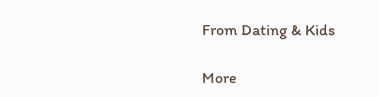From Dating & Kids

More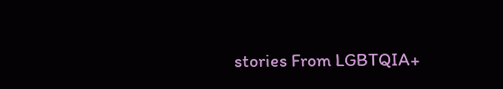stories From LGBTQIA+